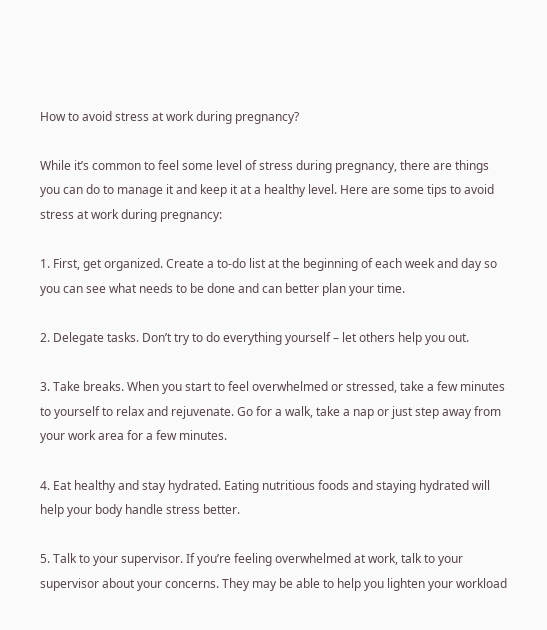How to avoid stress at work during pregnancy?

While it’s common to feel some level of stress during pregnancy, there are things you can do to manage it and keep it at a healthy level. Here are some tips to avoid stress at work during pregnancy:

1. First, get organized. Create a to-do list at the beginning of each week and day so you can see what needs to be done and can better plan your time.

2. Delegate tasks. Don’t try to do everything yourself – let others help you out.

3. Take breaks. When you start to feel overwhelmed or stressed, take a few minutes to yourself to relax and rejuvenate. Go for a walk, take a nap or just step away from your work area for a few minutes.

4. Eat healthy and stay hydrated. Eating nutritious foods and staying hydrated will help your body handle stress better.

5. Talk to your supervisor. If you’re feeling overwhelmed at work, talk to your supervisor about your concerns. They may be able to help you lighten your workload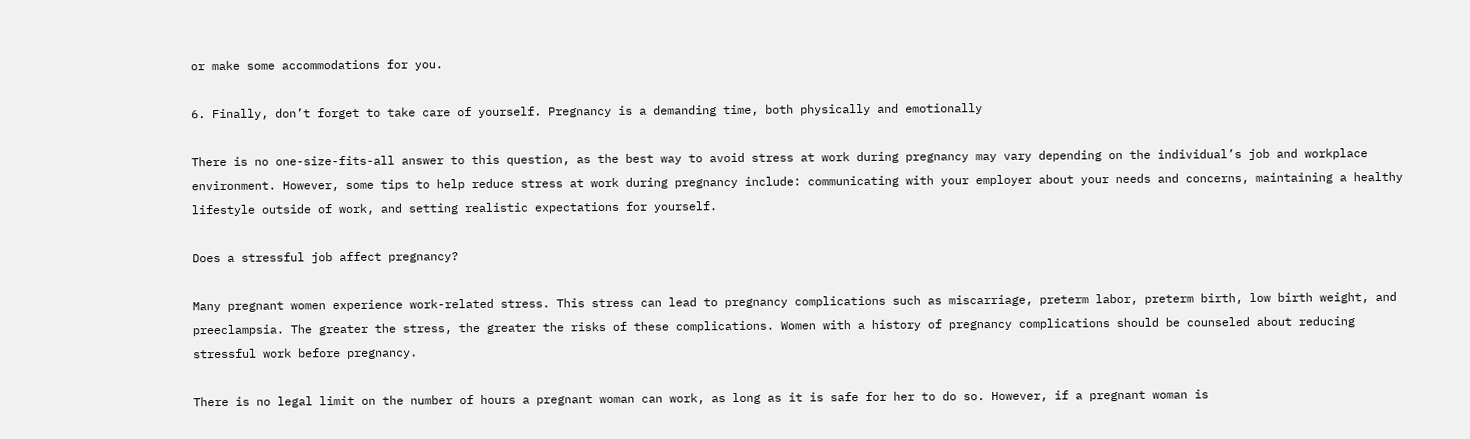or make some accommodations for you.

6. Finally, don’t forget to take care of yourself. Pregnancy is a demanding time, both physically and emotionally

There is no one-size-fits-all answer to this question, as the best way to avoid stress at work during pregnancy may vary depending on the individual’s job and workplace environment. However, some tips to help reduce stress at work during pregnancy include: communicating with your employer about your needs and concerns, maintaining a healthy lifestyle outside of work, and setting realistic expectations for yourself.

Does a stressful job affect pregnancy?

Many pregnant women experience work-related stress. This stress can lead to pregnancy complications such as miscarriage, preterm labor, preterm birth, low birth weight, and preeclampsia. The greater the stress, the greater the risks of these complications. Women with a history of pregnancy complications should be counseled about reducing stressful work before pregnancy.

There is no legal limit on the number of hours a pregnant woman can work, as long as it is safe for her to do so. However, if a pregnant woman is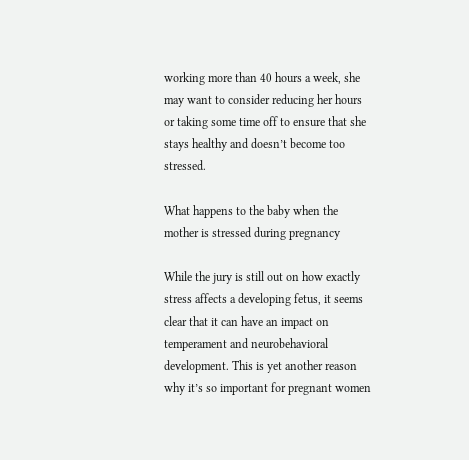working more than 40 hours a week, she may want to consider reducing her hours or taking some time off to ensure that she stays healthy and doesn’t become too stressed.

What happens to the baby when the mother is stressed during pregnancy

While the jury is still out on how exactly stress affects a developing fetus, it seems clear that it can have an impact on temperament and neurobehavioral development. This is yet another reason why it’s so important for pregnant women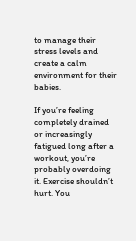to manage their stress levels and create a calm environment for their babies.

If you’re feeling completely drained or increasingly fatigued long after a workout, you’re probably overdoing it. Exercise shouldn’t hurt. You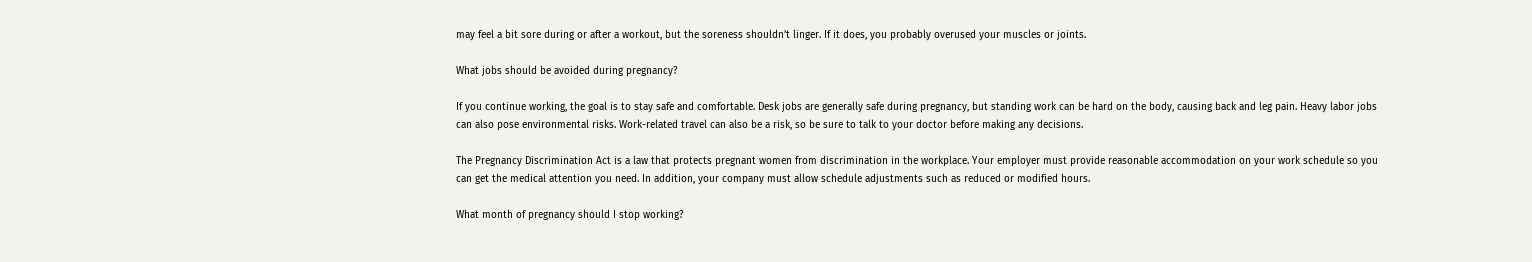may feel a bit sore during or after a workout, but the soreness shouldn’t linger. If it does, you probably overused your muscles or joints.

What jobs should be avoided during pregnancy?

If you continue working, the goal is to stay safe and comfortable. Desk jobs are generally safe during pregnancy, but standing work can be hard on the body, causing back and leg pain. Heavy labor jobs can also pose environmental risks. Work-related travel can also be a risk, so be sure to talk to your doctor before making any decisions.

The Pregnancy Discrimination Act is a law that protects pregnant women from discrimination in the workplace. Your employer must provide reasonable accommodation on your work schedule so you can get the medical attention you need. In addition, your company must allow schedule adjustments such as reduced or modified hours.

What month of pregnancy should I stop working?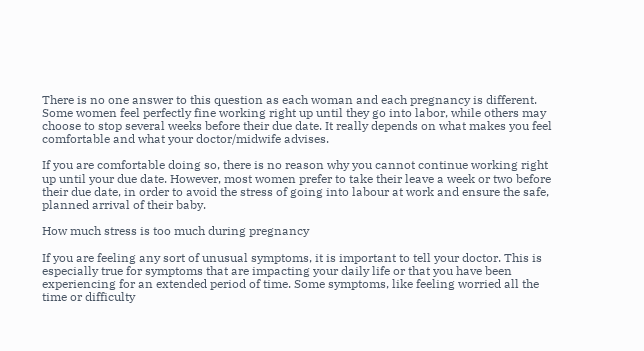There is no one answer to this question as each woman and each pregnancy is different. Some women feel perfectly fine working right up until they go into labor, while others may choose to stop several weeks before their due date. It really depends on what makes you feel comfortable and what your doctor/midwife advises.

If you are comfortable doing so, there is no reason why you cannot continue working right up until your due date. However, most women prefer to take their leave a week or two before their due date, in order to avoid the stress of going into labour at work and ensure the safe, planned arrival of their baby.

How much stress is too much during pregnancy

If you are feeling any sort of unusual symptoms, it is important to tell your doctor. This is especially true for symptoms that are impacting your daily life or that you have been experiencing for an extended period of time. Some symptoms, like feeling worried all the time or difficulty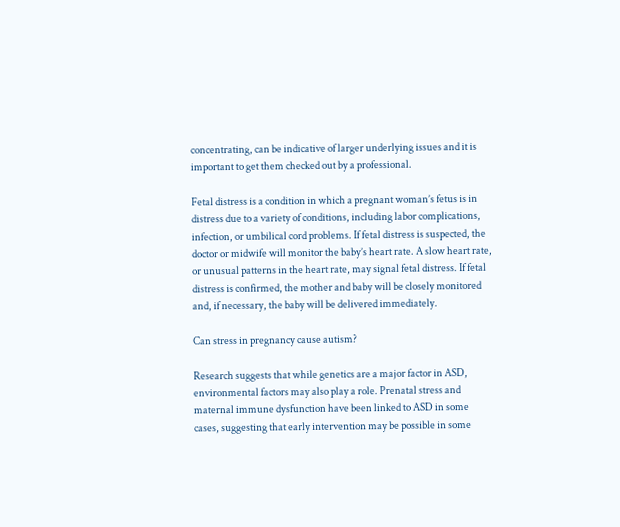concentrating, can be indicative of larger underlying issues and it is important to get them checked out by a professional.

Fetal distress is a condition in which a pregnant woman’s fetus is in distress due to a variety of conditions, including labor complications, infection, or umbilical cord problems. If fetal distress is suspected, the doctor or midwife will monitor the baby’s heart rate. A slow heart rate, or unusual patterns in the heart rate, may signal fetal distress. If fetal distress is confirmed, the mother and baby will be closely monitored and, if necessary, the baby will be delivered immediately.

Can stress in pregnancy cause autism?

Research suggests that while genetics are a major factor in ASD, environmental factors may also play a role. Prenatal stress and maternal immune dysfunction have been linked to ASD in some cases, suggesting that early intervention may be possible in some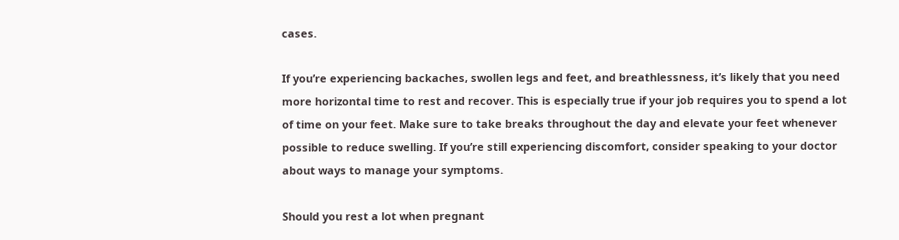cases.

If you’re experiencing backaches, swollen legs and feet, and breathlessness, it’s likely that you need more horizontal time to rest and recover. This is especially true if your job requires you to spend a lot of time on your feet. Make sure to take breaks throughout the day and elevate your feet whenever possible to reduce swelling. If you’re still experiencing discomfort, consider speaking to your doctor about ways to manage your symptoms.

Should you rest a lot when pregnant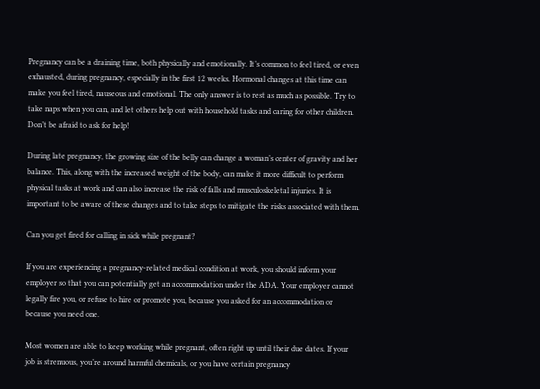Pregnancy can be a draining time, both physically and emotionally. It’s common to feel tired, or even exhausted, during pregnancy, especially in the first 12 weeks. Hormonal changes at this time can make you feel tired, nauseous and emotional. The only answer is to rest as much as possible. Try to take naps when you can, and let others help out with household tasks and caring for other children. Don’t be afraid to ask for help!

During late pregnancy, the growing size of the belly can change a woman’s center of gravity and her balance. This, along with the increased weight of the body, can make it more difficult to perform physical tasks at work and can also increase the risk of falls and musculoskeletal injuries. It is important to be aware of these changes and to take steps to mitigate the risks associated with them.

Can you get fired for calling in sick while pregnant?

If you are experiencing a pregnancy-related medical condition at work, you should inform your employer so that you can potentially get an accommodation under the ADA. Your employer cannot legally fire you, or refuse to hire or promote you, because you asked for an accommodation or because you need one.

Most women are able to keep working while pregnant, often right up until their due dates. If your job is strenuous, you’re around harmful chemicals, or you have certain pregnancy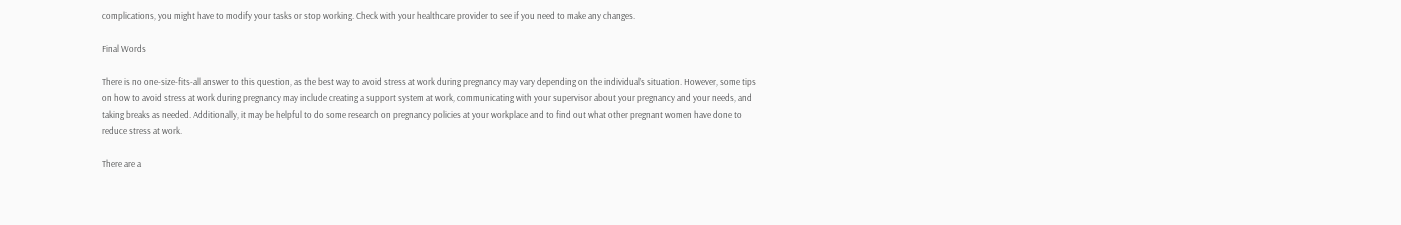complications, you might have to modify your tasks or stop working. Check with your healthcare provider to see if you need to make any changes.

Final Words

There is no one-size-fits-all answer to this question, as the best way to avoid stress at work during pregnancy may vary depending on the individual’s situation. However, some tips on how to avoid stress at work during pregnancy may include creating a support system at work, communicating with your supervisor about your pregnancy and your needs, and taking breaks as needed. Additionally, it may be helpful to do some research on pregnancy policies at your workplace and to find out what other pregnant women have done to reduce stress at work.

There are a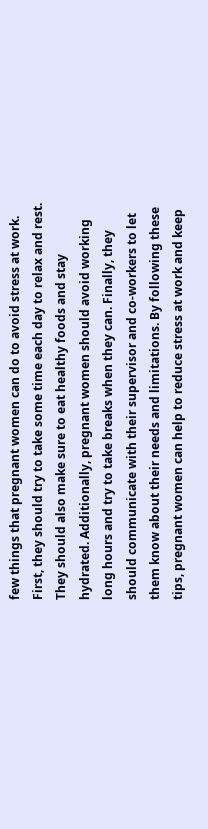few things that pregnant women can do to avoid stress at work. First, they should try to take some time each day to relax and rest. They should also make sure to eat healthy foods and stay hydrated. Additionally, pregnant women should avoid working long hours and try to take breaks when they can. Finally, they should communicate with their supervisor and co-workers to let them know about their needs and limitations. By following these tips, pregnant women can help to reduce stress at work and keep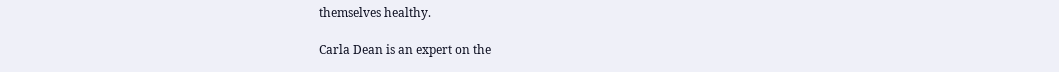themselves healthy.

Carla Dean is an expert on the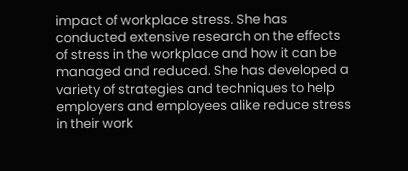impact of workplace stress. She has conducted extensive research on the effects of stress in the workplace and how it can be managed and reduced. She has developed a variety of strategies and techniques to help employers and employees alike reduce stress in their work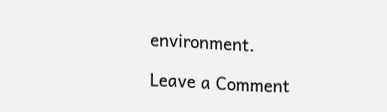environment.

Leave a Comment